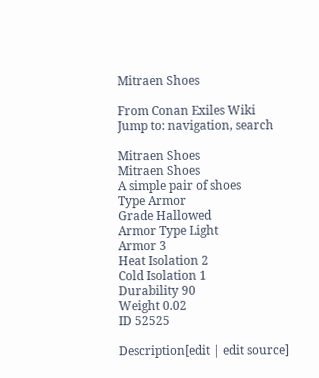Mitraen Shoes

From Conan Exiles Wiki
Jump to: navigation, search

Mitraen Shoes
Mitraen Shoes
A simple pair of shoes
Type Armor
Grade Hallowed
Armor Type Light
Armor 3
Heat Isolation 2
Cold Isolation 1
Durability 90
Weight 0.02
ID 52525

Description[edit | edit source]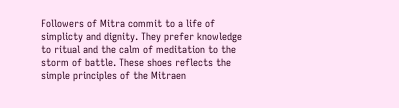Followers of Mitra commit to a life of simplicty and dignity. They prefer knowledge to ritual and the calm of meditation to the storm of battle. These shoes reflects the simple principles of the Mitraen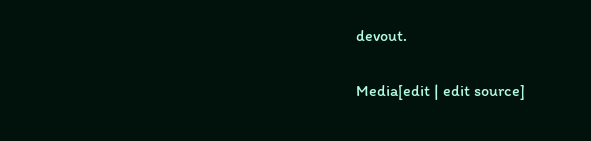devout.

Media[edit | edit source]